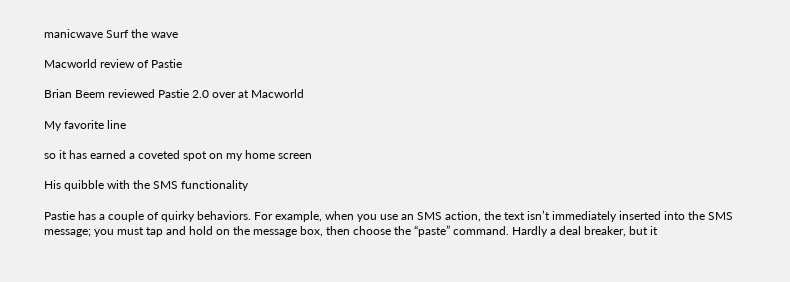manicwave Surf the wave

Macworld review of Pastie

Brian Beem reviewed Pastie 2.0 over at Macworld

My favorite line

so it has earned a coveted spot on my home screen

His quibble with the SMS functionality

Pastie has a couple of quirky behaviors. For example, when you use an SMS action, the text isn’t immediately inserted into the SMS message; you must tap and hold on the message box, then choose the “paste” command. Hardly a deal breaker, but it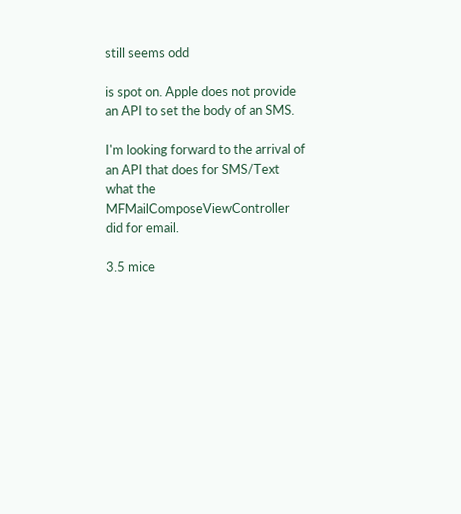still seems odd

is spot on. Apple does not provide an API to set the body of an SMS.

I'm looking forward to the arrival of an API that does for SMS/Text what the MFMailComposeViewController did for email.

3.5 mice